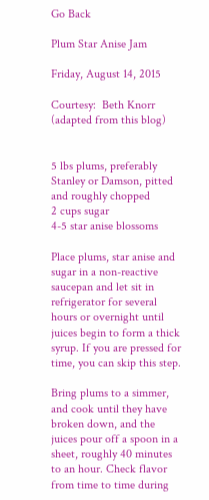Go Back

Plum Star Anise Jam

Friday, August 14, 2015

Courtesy:  Beth Knorr (adapted from this blog)


5 lbs plums, preferably Stanley or Damson, pitted and roughly chopped
2 cups sugar
4-5 star anise blossoms

Place plums, star anise and sugar in a non-reactive saucepan and let sit in refrigerator for several hours or overnight until juices begin to form a thick syrup. If you are pressed for time, you can skip this step.

Bring plums to a simmer, and cook until they have broken down, and the juices pour off a spoon in a sheet, roughly 40 minutes to an hour. Check flavor from time to time during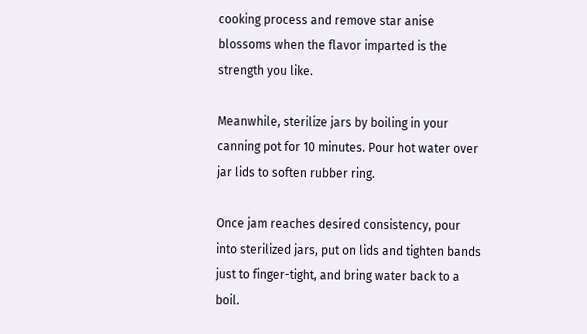cooking process and remove star anise blossoms when the flavor imparted is the strength you like.

Meanwhile, sterilize jars by boiling in your canning pot for 10 minutes. Pour hot water over jar lids to soften rubber ring.

Once jam reaches desired consistency, pour into sterilized jars, put on lids and tighten bands just to finger-tight, and bring water back to a boil.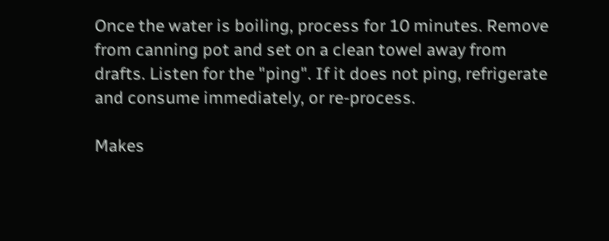Once the water is boiling, process for 10 minutes. Remove from canning pot and set on a clean towel away from drafts. Listen for the "ping". If it does not ping, refrigerate and consume immediately, or re-process.

Makes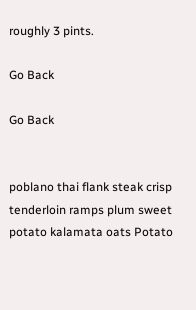roughly 3 pints.

Go Back

Go Back


poblano thai flank steak crisp tenderloin ramps plum sweet potato kalamata oats Potato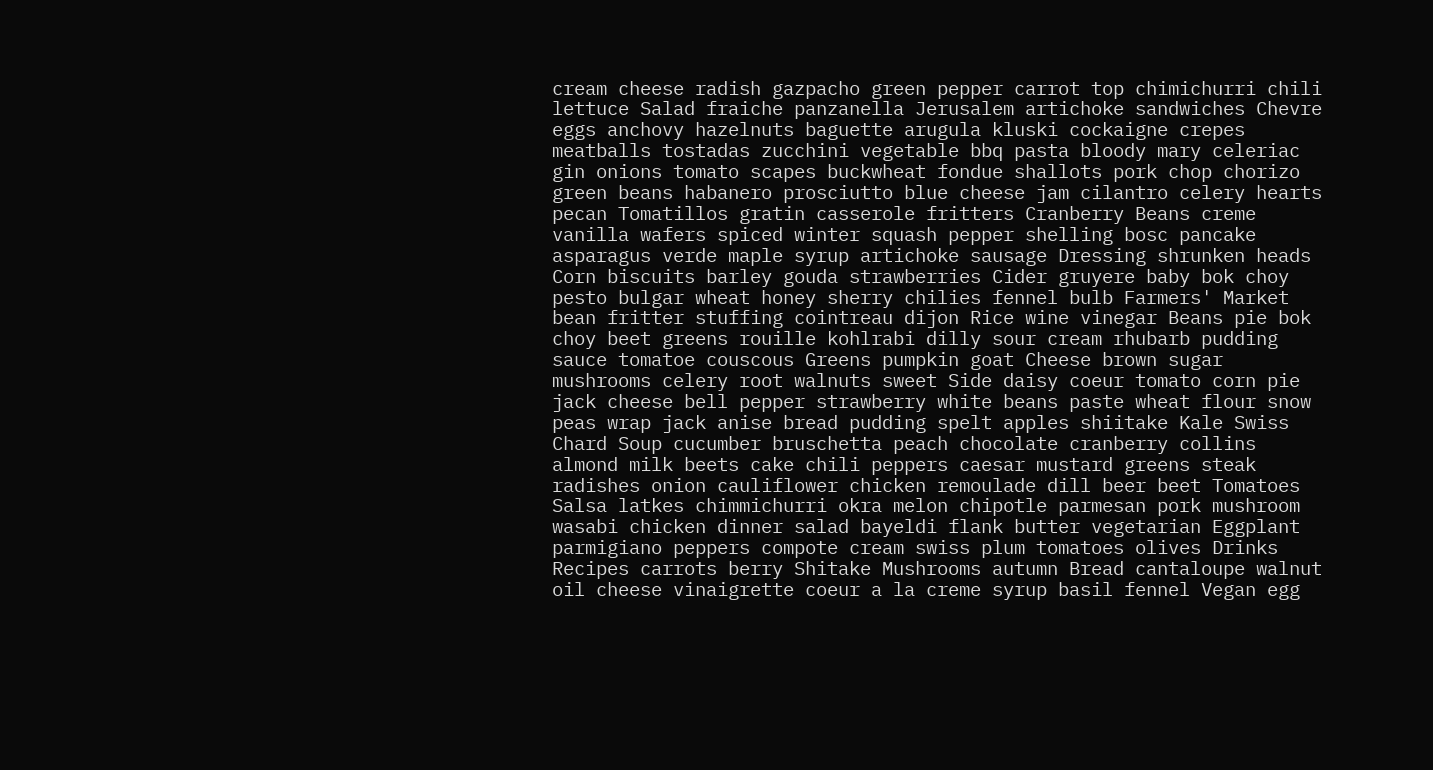cream cheese radish gazpacho green pepper carrot top chimichurri chili lettuce Salad fraiche panzanella Jerusalem artichoke sandwiches Chevre eggs anchovy hazelnuts baguette arugula kluski cockaigne crepes meatballs tostadas zucchini vegetable bbq pasta bloody mary celeriac gin onions tomato scapes buckwheat fondue shallots pork chop chorizo green beans habanero prosciutto blue cheese jam cilantro celery hearts pecan Tomatillos gratin casserole fritters Cranberry Beans creme vanilla wafers spiced winter squash pepper shelling bosc pancake asparagus verde maple syrup artichoke sausage Dressing shrunken heads Corn biscuits barley gouda strawberries Cider gruyere baby bok choy pesto bulgar wheat honey sherry chilies fennel bulb Farmers' Market bean fritter stuffing cointreau dijon Rice wine vinegar Beans pie bok choy beet greens rouille kohlrabi dilly sour cream rhubarb pudding sauce tomatoe couscous Greens pumpkin goat Cheese brown sugar mushrooms celery root walnuts sweet Side daisy coeur tomato corn pie jack cheese bell pepper strawberry white beans paste wheat flour snow peas wrap jack anise bread pudding spelt apples shiitake Kale Swiss Chard Soup cucumber bruschetta peach chocolate cranberry collins almond milk beets cake chili peppers caesar mustard greens steak radishes onion cauliflower chicken remoulade dill beer beet Tomatoes Salsa latkes chimmichurri okra melon chipotle parmesan pork mushroom wasabi chicken dinner salad bayeldi flank butter vegetarian Eggplant parmigiano peppers compote cream swiss plum tomatoes olives Drinks Recipes carrots berry Shitake Mushrooms autumn Bread cantaloupe walnut oil cheese vinaigrette coeur a la creme syrup basil fennel Vegan egg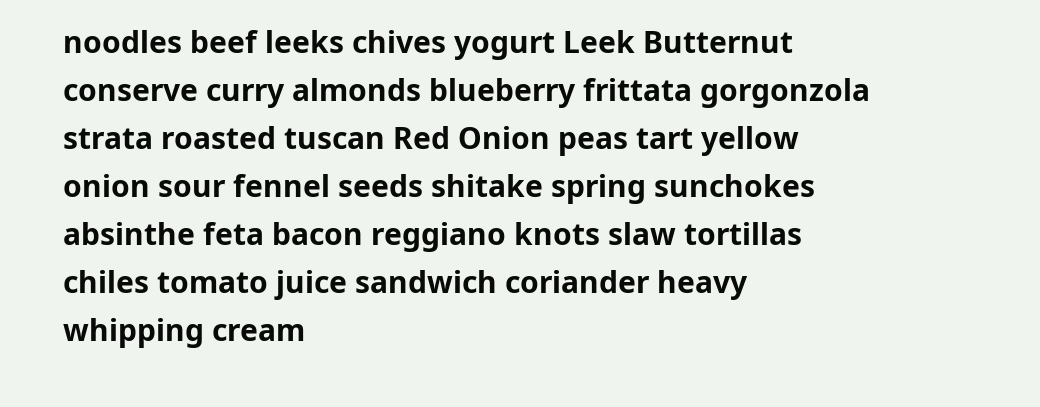noodles beef leeks chives yogurt Leek Butternut conserve curry almonds blueberry frittata gorgonzola strata roasted tuscan Red Onion peas tart yellow onion sour fennel seeds shitake spring sunchokes absinthe feta bacon reggiano knots slaw tortillas chiles tomato juice sandwich coriander heavy whipping cream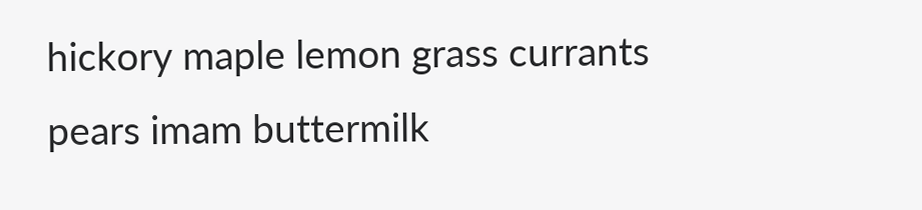hickory maple lemon grass currants pears imam buttermilk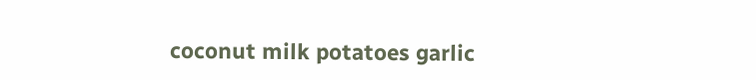coconut milk potatoes garlic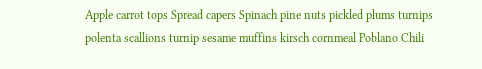Apple carrot tops Spread capers Spinach pine nuts pickled plums turnips polenta scallions turnip sesame muffins kirsch cornmeal Poblano Chili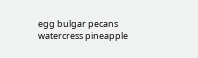egg bulgar pecans watercress pineapple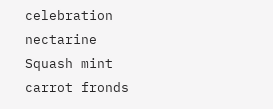celebration nectarine Squash mint carrot fronds